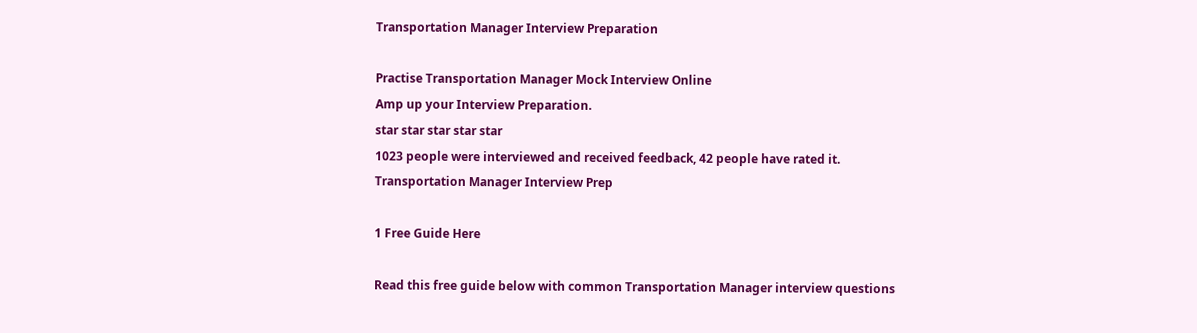Transportation Manager Interview Preparation

Practise Transportation Manager Mock Interview Online
Amp up your Interview Preparation.
star star star star star
1023 people were interviewed and received feedback, 42 people have rated it.
Transportation Manager Interview Prep

1 Free Guide Here

Read this free guide below with common Transportation Manager interview questions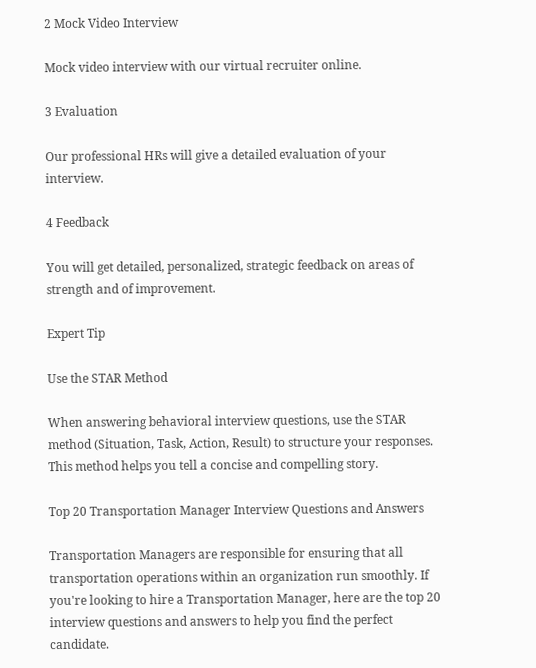2 Mock Video Interview

Mock video interview with our virtual recruiter online.

3 Evaluation

Our professional HRs will give a detailed evaluation of your interview.

4 Feedback

You will get detailed, personalized, strategic feedback on areas of strength and of improvement.

Expert Tip

Use the STAR Method

When answering behavioral interview questions, use the STAR method (Situation, Task, Action, Result) to structure your responses. This method helps you tell a concise and compelling story.

Top 20 Transportation Manager Interview Questions and Answers

Transportation Managers are responsible for ensuring that all transportation operations within an organization run smoothly. If you're looking to hire a Transportation Manager, here are the top 20 interview questions and answers to help you find the perfect candidate.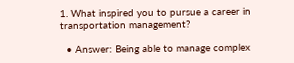1. What inspired you to pursue a career in transportation management?

  • Answer: Being able to manage complex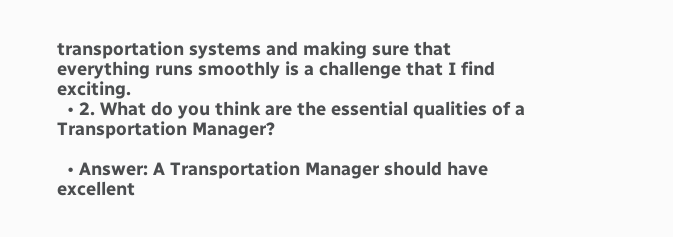transportation systems and making sure that everything runs smoothly is a challenge that I find exciting.
  • 2. What do you think are the essential qualities of a Transportation Manager?

  • Answer: A Transportation Manager should have excellent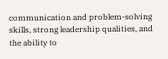communication and problem-solving skills, strong leadership qualities, and the ability to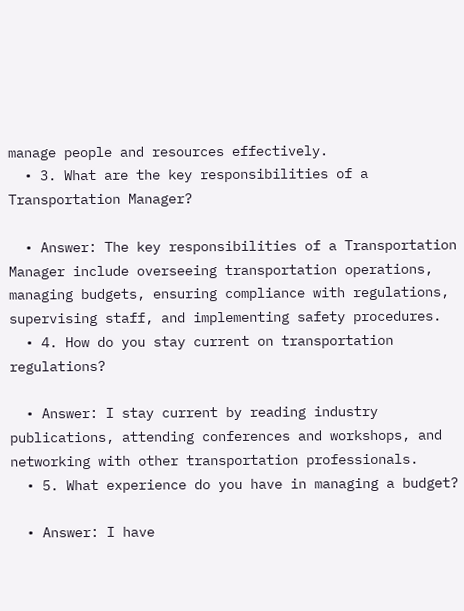manage people and resources effectively.
  • 3. What are the key responsibilities of a Transportation Manager?

  • Answer: The key responsibilities of a Transportation Manager include overseeing transportation operations, managing budgets, ensuring compliance with regulations, supervising staff, and implementing safety procedures.
  • 4. How do you stay current on transportation regulations?

  • Answer: I stay current by reading industry publications, attending conferences and workshops, and networking with other transportation professionals.
  • 5. What experience do you have in managing a budget?

  • Answer: I have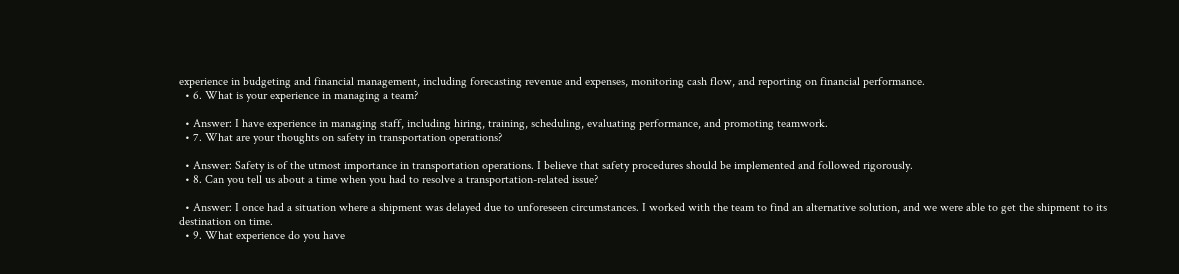experience in budgeting and financial management, including forecasting revenue and expenses, monitoring cash flow, and reporting on financial performance.
  • 6. What is your experience in managing a team?

  • Answer: I have experience in managing staff, including hiring, training, scheduling, evaluating performance, and promoting teamwork.
  • 7. What are your thoughts on safety in transportation operations?

  • Answer: Safety is of the utmost importance in transportation operations. I believe that safety procedures should be implemented and followed rigorously.
  • 8. Can you tell us about a time when you had to resolve a transportation-related issue?

  • Answer: I once had a situation where a shipment was delayed due to unforeseen circumstances. I worked with the team to find an alternative solution, and we were able to get the shipment to its destination on time.
  • 9. What experience do you have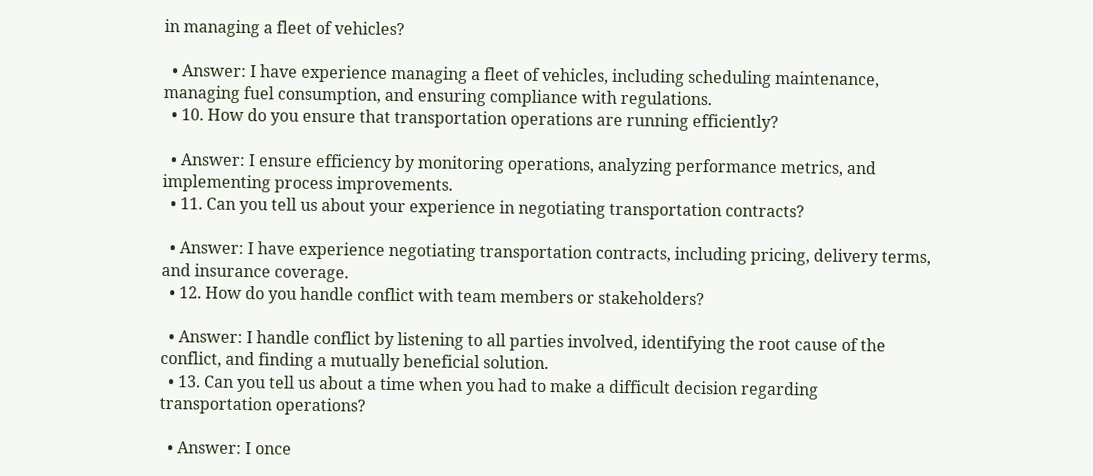in managing a fleet of vehicles?

  • Answer: I have experience managing a fleet of vehicles, including scheduling maintenance, managing fuel consumption, and ensuring compliance with regulations.
  • 10. How do you ensure that transportation operations are running efficiently?

  • Answer: I ensure efficiency by monitoring operations, analyzing performance metrics, and implementing process improvements.
  • 11. Can you tell us about your experience in negotiating transportation contracts?

  • Answer: I have experience negotiating transportation contracts, including pricing, delivery terms, and insurance coverage.
  • 12. How do you handle conflict with team members or stakeholders?

  • Answer: I handle conflict by listening to all parties involved, identifying the root cause of the conflict, and finding a mutually beneficial solution.
  • 13. Can you tell us about a time when you had to make a difficult decision regarding transportation operations?

  • Answer: I once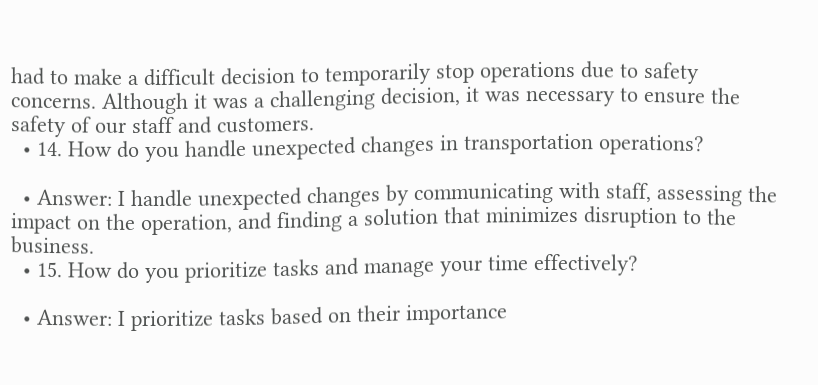had to make a difficult decision to temporarily stop operations due to safety concerns. Although it was a challenging decision, it was necessary to ensure the safety of our staff and customers.
  • 14. How do you handle unexpected changes in transportation operations?

  • Answer: I handle unexpected changes by communicating with staff, assessing the impact on the operation, and finding a solution that minimizes disruption to the business.
  • 15. How do you prioritize tasks and manage your time effectively?

  • Answer: I prioritize tasks based on their importance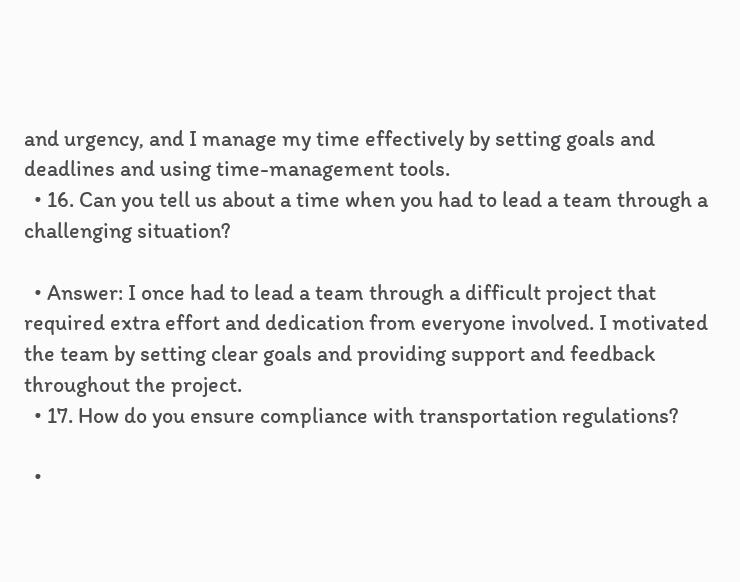and urgency, and I manage my time effectively by setting goals and deadlines and using time-management tools.
  • 16. Can you tell us about a time when you had to lead a team through a challenging situation?

  • Answer: I once had to lead a team through a difficult project that required extra effort and dedication from everyone involved. I motivated the team by setting clear goals and providing support and feedback throughout the project.
  • 17. How do you ensure compliance with transportation regulations?

  •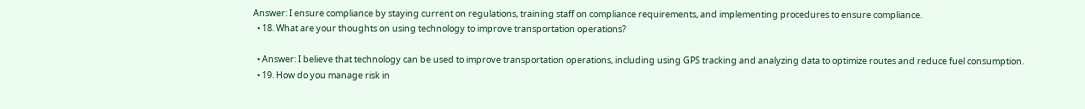Answer: I ensure compliance by staying current on regulations, training staff on compliance requirements, and implementing procedures to ensure compliance.
  • 18. What are your thoughts on using technology to improve transportation operations?

  • Answer: I believe that technology can be used to improve transportation operations, including using GPS tracking and analyzing data to optimize routes and reduce fuel consumption.
  • 19. How do you manage risk in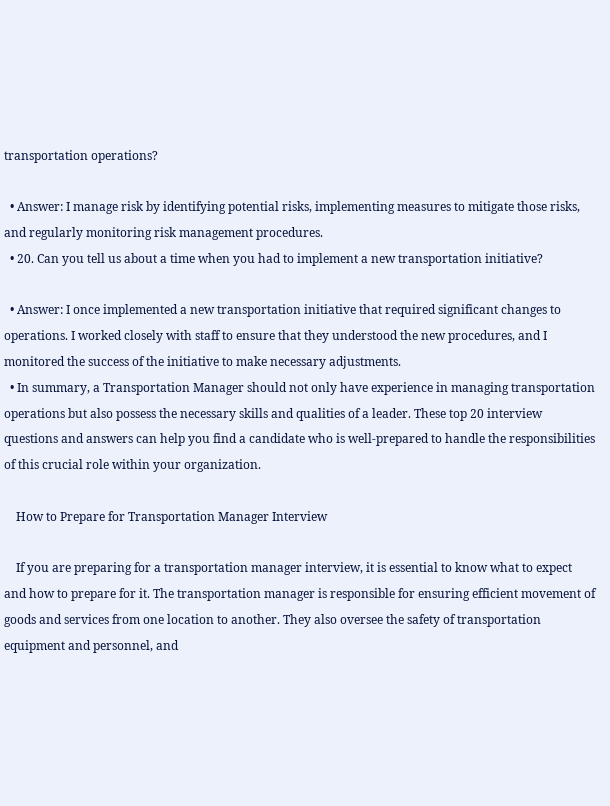transportation operations?

  • Answer: I manage risk by identifying potential risks, implementing measures to mitigate those risks, and regularly monitoring risk management procedures.
  • 20. Can you tell us about a time when you had to implement a new transportation initiative?

  • Answer: I once implemented a new transportation initiative that required significant changes to operations. I worked closely with staff to ensure that they understood the new procedures, and I monitored the success of the initiative to make necessary adjustments.
  • In summary, a Transportation Manager should not only have experience in managing transportation operations but also possess the necessary skills and qualities of a leader. These top 20 interview questions and answers can help you find a candidate who is well-prepared to handle the responsibilities of this crucial role within your organization.

    How to Prepare for Transportation Manager Interview

    If you are preparing for a transportation manager interview, it is essential to know what to expect and how to prepare for it. The transportation manager is responsible for ensuring efficient movement of goods and services from one location to another. They also oversee the safety of transportation equipment and personnel, and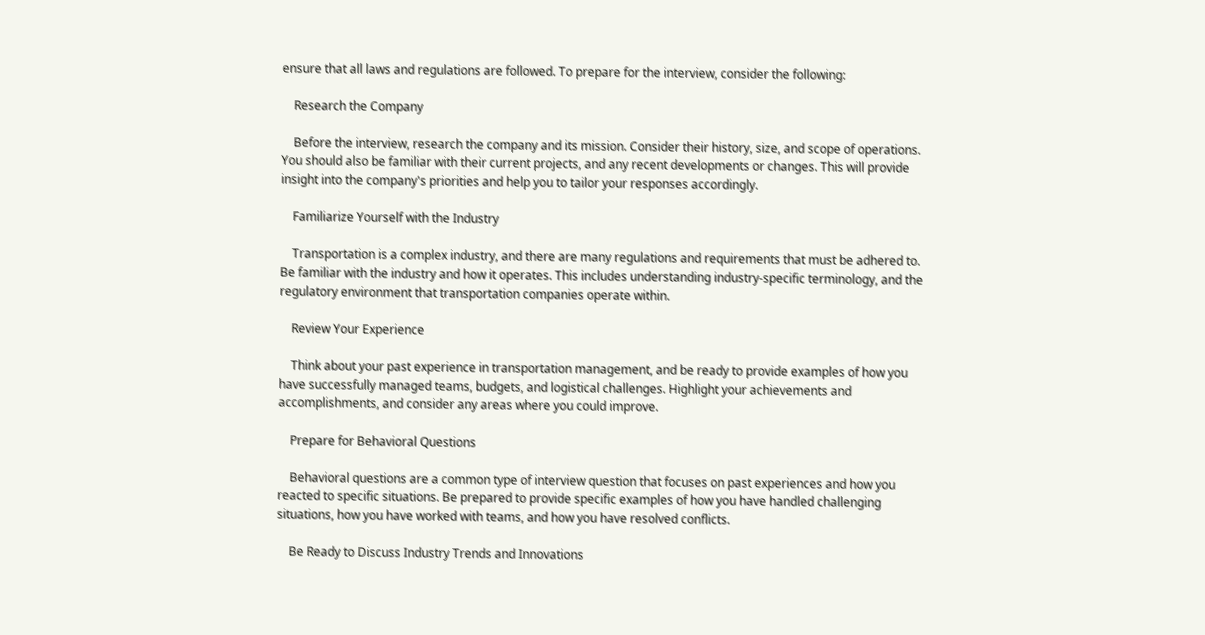ensure that all laws and regulations are followed. To prepare for the interview, consider the following:

    Research the Company

    Before the interview, research the company and its mission. Consider their history, size, and scope of operations. You should also be familiar with their current projects, and any recent developments or changes. This will provide insight into the company's priorities and help you to tailor your responses accordingly.

    Familiarize Yourself with the Industry

    Transportation is a complex industry, and there are many regulations and requirements that must be adhered to. Be familiar with the industry and how it operates. This includes understanding industry-specific terminology, and the regulatory environment that transportation companies operate within.

    Review Your Experience

    Think about your past experience in transportation management, and be ready to provide examples of how you have successfully managed teams, budgets, and logistical challenges. Highlight your achievements and accomplishments, and consider any areas where you could improve.

    Prepare for Behavioral Questions

    Behavioral questions are a common type of interview question that focuses on past experiences and how you reacted to specific situations. Be prepared to provide specific examples of how you have handled challenging situations, how you have worked with teams, and how you have resolved conflicts.

    Be Ready to Discuss Industry Trends and Innovations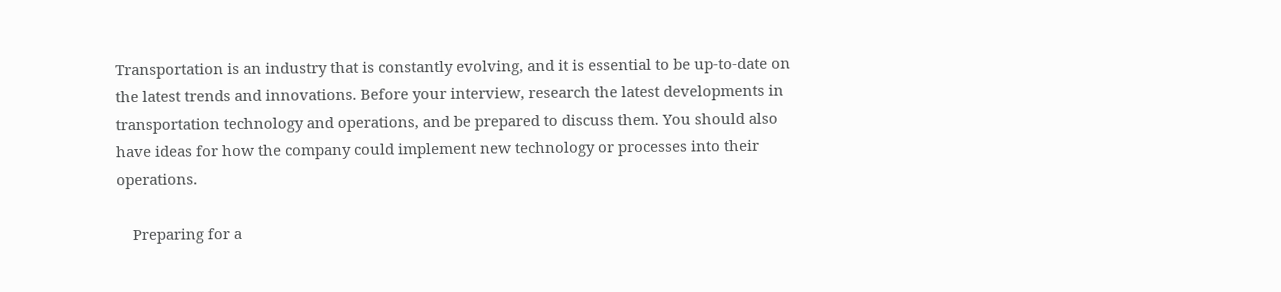Transportation is an industry that is constantly evolving, and it is essential to be up-to-date on the latest trends and innovations. Before your interview, research the latest developments in transportation technology and operations, and be prepared to discuss them. You should also have ideas for how the company could implement new technology or processes into their operations.

    Preparing for a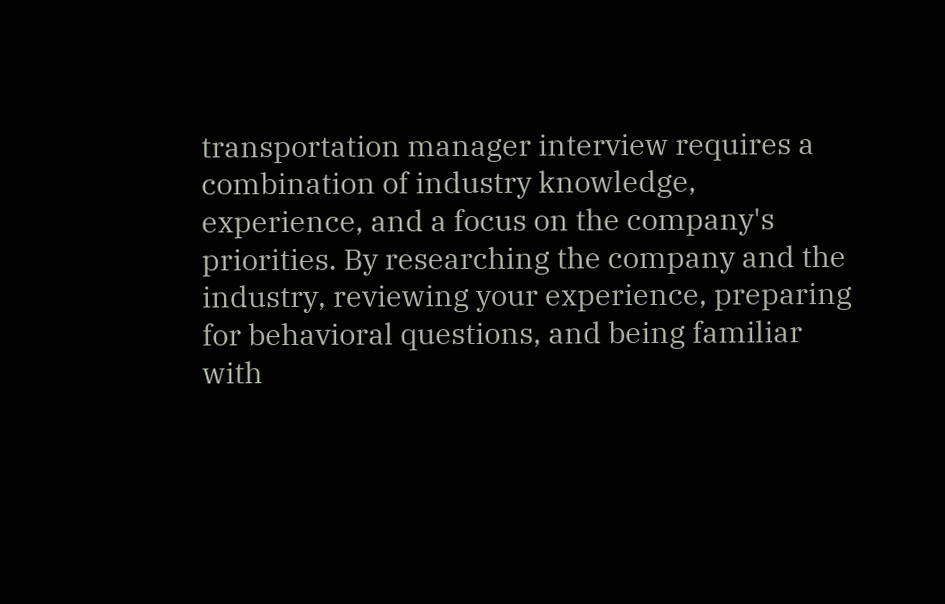transportation manager interview requires a combination of industry knowledge, experience, and a focus on the company's priorities. By researching the company and the industry, reviewing your experience, preparing for behavioral questions, and being familiar with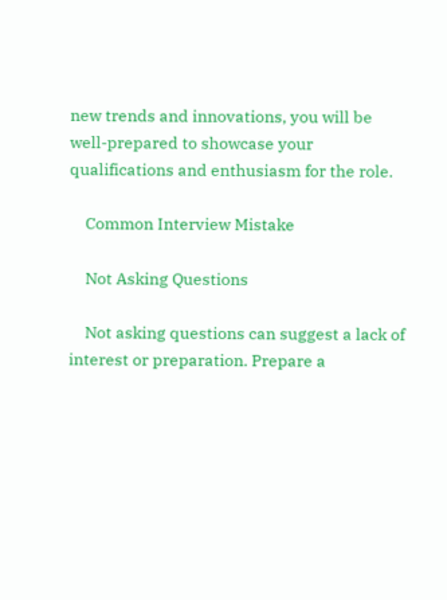new trends and innovations, you will be well-prepared to showcase your qualifications and enthusiasm for the role.

    Common Interview Mistake

    Not Asking Questions

    Not asking questions can suggest a lack of interest or preparation. Prepare a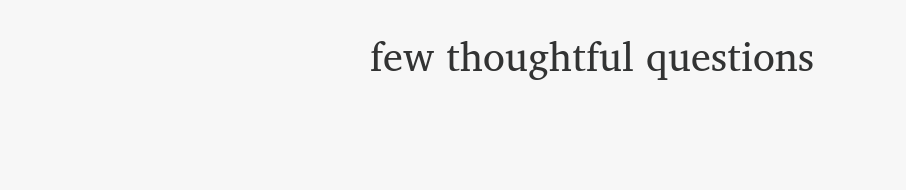few thoughtful questions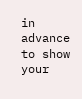in advance to show your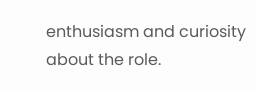enthusiasm and curiosity about the role.